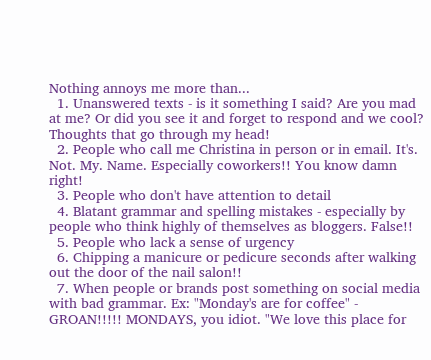Nothing annoys me more than...
  1. Unanswered texts - is it something I said? Are you mad at me? Or did you see it and forget to respond and we cool? Thoughts that go through my head!
  2. People who call me Christina in person or in email. It's. Not. My. Name. Especially coworkers!! You know damn right!
  3. People who don't have attention to detail
  4. Blatant grammar and spelling mistakes - especially by people who think highly of themselves as bloggers. False!!
  5. People who lack a sense of urgency
  6. Chipping a manicure or pedicure seconds after walking out the door of the nail salon!!
  7. When people or brands post something on social media with bad grammar. Ex: "Monday's are for coffee" - GROAN!!!!! MONDAYS, you idiot. "We love this place for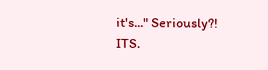it's..." Seriously?! ITS.